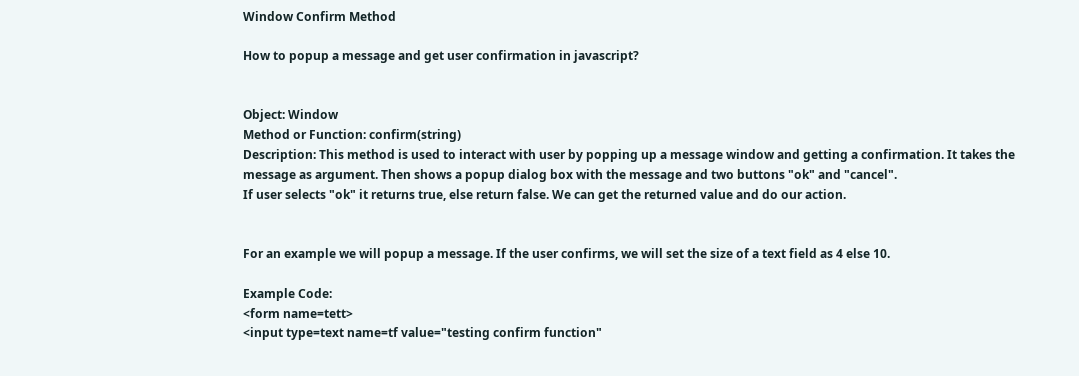Window Confirm Method

How to popup a message and get user confirmation in javascript?


Object: Window
Method or Function: confirm(string)
Description: This method is used to interact with user by popping up a message window and getting a confirmation. It takes the message as argument. Then shows a popup dialog box with the message and two buttons "ok" and "cancel".
If user selects "ok" it returns true, else return false. We can get the returned value and do our action.


For an example we will popup a message. If the user confirms, we will set the size of a text field as 4 else 10.

Example Code:
<form name=tett>
<input type=text name=tf value="testing confirm function"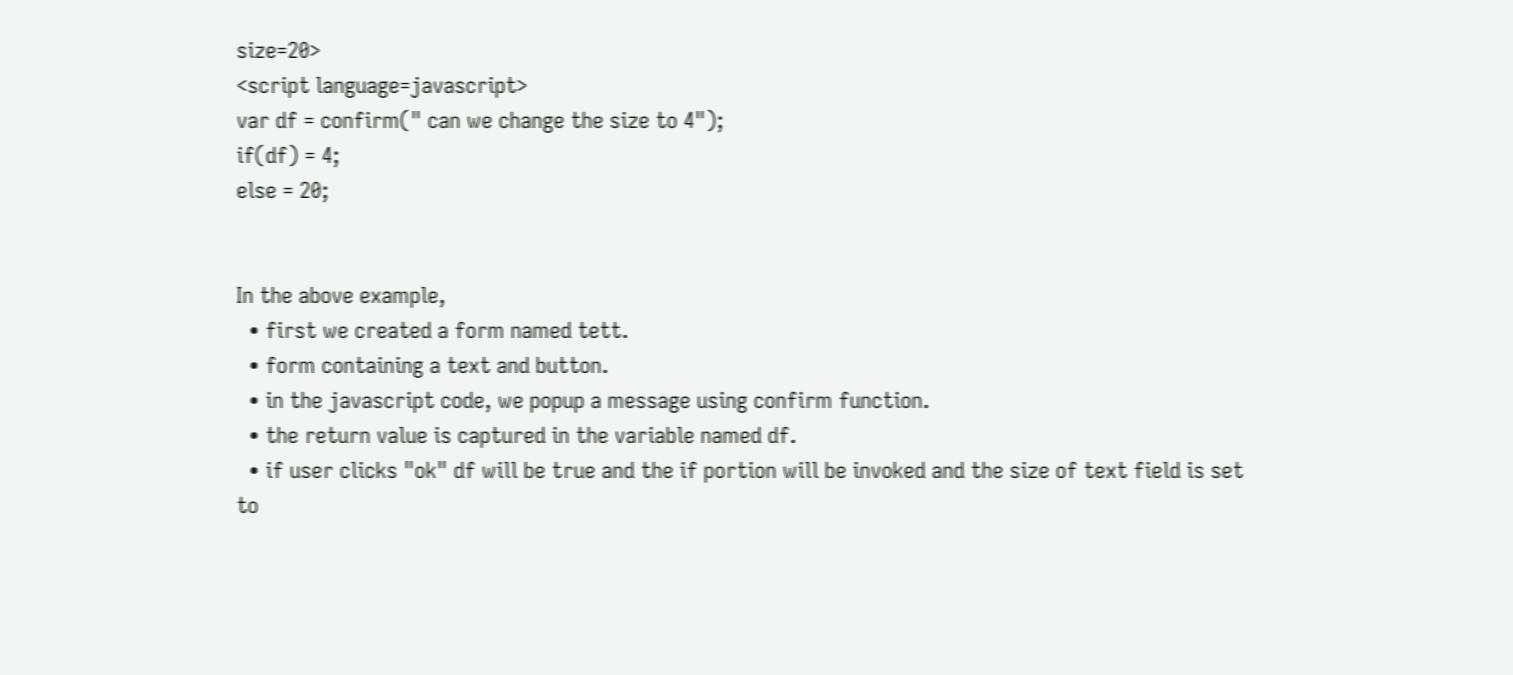size=20>
<script language=javascript>
var df = confirm(" can we change the size to 4");
if(df) = 4;
else = 20;


In the above example,
  • first we created a form named tett.
  • form containing a text and button.
  • in the javascript code, we popup a message using confirm function.
  • the return value is captured in the variable named df.
  • if user clicks "ok" df will be true and the if portion will be invoked and the size of text field is set to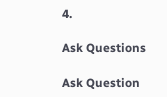4.

Ask Questions

Ask Question